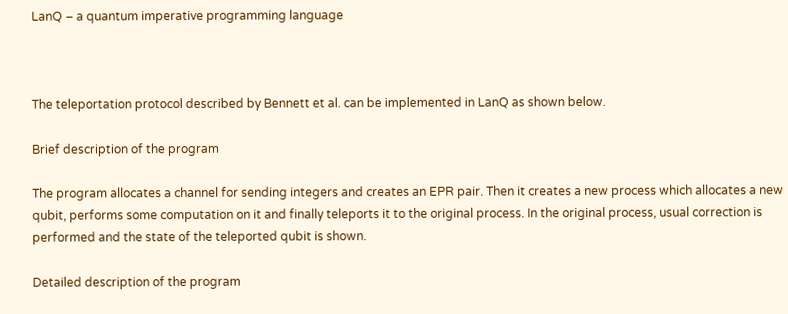LanQ – a quantum imperative programming language



The teleportation protocol described by Bennett et al. can be implemented in LanQ as shown below.

Brief description of the program

The program allocates a channel for sending integers and creates an EPR pair. Then it creates a new process which allocates a new qubit, performs some computation on it and finally teleports it to the original process. In the original process, usual correction is performed and the state of the teleported qubit is shown.

Detailed description of the program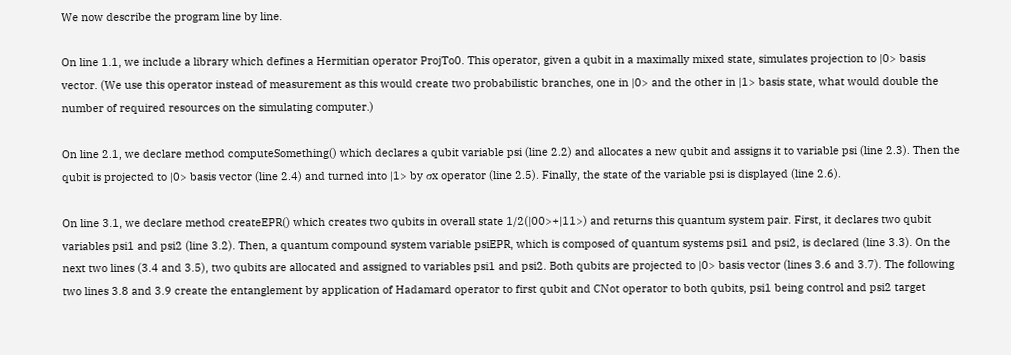We now describe the program line by line.

On line 1.1, we include a library which defines a Hermitian operator ProjTo0. This operator, given a qubit in a maximally mixed state, simulates projection to |0> basis vector. (We use this operator instead of measurement as this would create two probabilistic branches, one in |0> and the other in |1> basis state, what would double the number of required resources on the simulating computer.)

On line 2.1, we declare method computeSomething() which declares a qubit variable psi (line 2.2) and allocates a new qubit and assigns it to variable psi (line 2.3). Then the qubit is projected to |0> basis vector (line 2.4) and turned into |1> by σx operator (line 2.5). Finally, the state of the variable psi is displayed (line 2.6).

On line 3.1, we declare method createEPR() which creates two qubits in overall state 1/2(|00>+|11>) and returns this quantum system pair. First, it declares two qubit variables psi1 and psi2 (line 3.2). Then, a quantum compound system variable psiEPR, which is composed of quantum systems psi1 and psi2, is declared (line 3.3). On the next two lines (3.4 and 3.5), two qubits are allocated and assigned to variables psi1 and psi2. Both qubits are projected to |0> basis vector (lines 3.6 and 3.7). The following two lines 3.8 and 3.9 create the entanglement by application of Hadamard operator to first qubit and CNot operator to both qubits, psi1 being control and psi2 target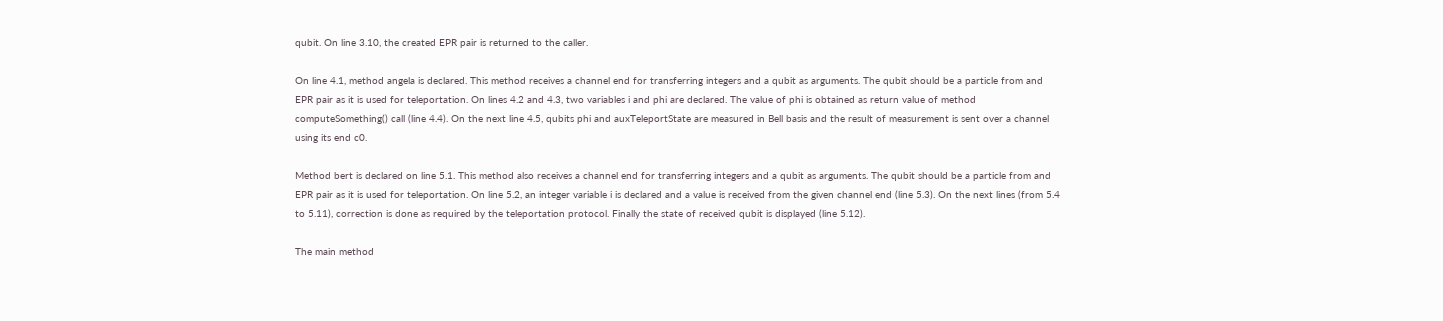qubit. On line 3.10, the created EPR pair is returned to the caller.

On line 4.1, method angela is declared. This method receives a channel end for transferring integers and a qubit as arguments. The qubit should be a particle from and EPR pair as it is used for teleportation. On lines 4.2 and 4.3, two variables i and phi are declared. The value of phi is obtained as return value of method computeSomething() call (line 4.4). On the next line 4.5, qubits phi and auxTeleportState are measured in Bell basis and the result of measurement is sent over a channel using its end c0.

Method bert is declared on line 5.1. This method also receives a channel end for transferring integers and a qubit as arguments. The qubit should be a particle from and EPR pair as it is used for teleportation. On line 5.2, an integer variable i is declared and a value is received from the given channel end (line 5.3). On the next lines (from 5.4 to 5.11), correction is done as required by the teleportation protocol. Finally the state of received qubit is displayed (line 5.12).

The main method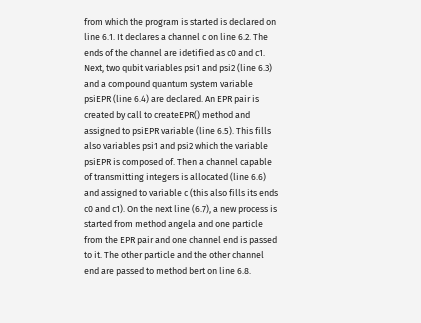from which the program is started is declared on line 6.1. It declares a channel c on line 6.2. The ends of the channel are idetified as c0 and c1. Next, two qubit variables psi1 and psi2 (line 6.3) and a compound quantum system variable psiEPR (line 6.4) are declared. An EPR pair is created by call to createEPR() method and assigned to psiEPR variable (line 6.5). This fills also variables psi1 and psi2 which the variable psiEPR is composed of. Then a channel capable of transmitting integers is allocated (line 6.6) and assigned to variable c (this also fills its ends c0 and c1). On the next line (6.7), a new process is started from method angela and one particle from the EPR pair and one channel end is passed to it. The other particle and the other channel end are passed to method bert on line 6.8.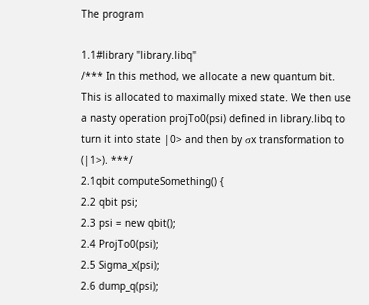The program

1.1#library "library.libq"
/*** In this method, we allocate a new quantum bit. This is allocated to maximally mixed state. We then use a nasty operation projTo0(psi) defined in library.libq to turn it into state |0> and then by σx transformation to (|1>). ***/
2.1qbit computeSomething() {
2.2 qbit psi;
2.3 psi = new qbit();
2.4 ProjTo0(psi);
2.5 Sigma_x(psi);
2.6 dump_q(psi);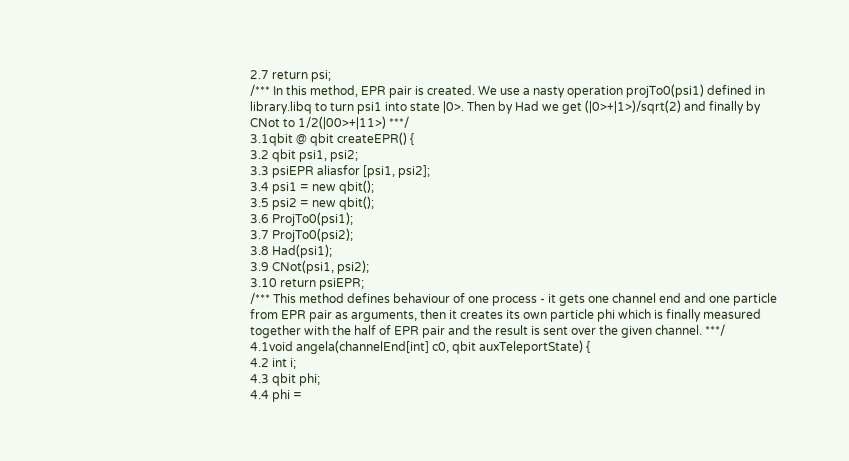2.7 return psi;
/*** In this method, EPR pair is created. We use a nasty operation projTo0(psi1) defined in library.libq to turn psi1 into state |0>. Then by Had we get (|0>+|1>)/sqrt(2) and finally by CNot to 1/2(|00>+|11>) ***/
3.1qbit @ qbit createEPR() {
3.2 qbit psi1, psi2;
3.3 psiEPR aliasfor [psi1, psi2];
3.4 psi1 = new qbit();
3.5 psi2 = new qbit();
3.6 ProjTo0(psi1);
3.7 ProjTo0(psi2);
3.8 Had(psi1);
3.9 CNot(psi1, psi2);
3.10 return psiEPR;
/*** This method defines behaviour of one process - it gets one channel end and one particle from EPR pair as arguments, then it creates its own particle phi which is finally measured together with the half of EPR pair and the result is sent over the given channel. ***/
4.1void angela(channelEnd[int] c0, qbit auxTeleportState) {
4.2 int i;
4.3 qbit phi;
4.4 phi =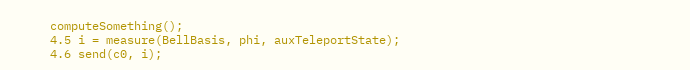computeSomething();
4.5 i = measure(BellBasis, phi, auxTeleportState);
4.6 send(c0, i);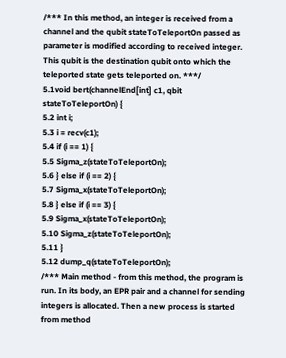/*** In this method, an integer is received from a channel and the qubit stateToTeleportOn passed as parameter is modified according to received integer. This qubit is the destination qubit onto which the teleported state gets teleported on. ***/
5.1void bert(channelEnd[int] c1, qbit stateToTeleportOn) {
5.2 int i;
5.3 i = recv(c1);
5.4 if (i == 1) {
5.5 Sigma_z(stateToTeleportOn);
5.6 } else if (i == 2) {
5.7 Sigma_x(stateToTeleportOn);
5.8 } else if (i == 3) {
5.9 Sigma_x(stateToTeleportOn);
5.10 Sigma_z(stateToTeleportOn);
5.11 }
5.12 dump_q(stateToTeleportOn);
/*** Main method - from this method, the program is run. In its body, an EPR pair and a channel for sending integers is allocated. Then a new process is started from method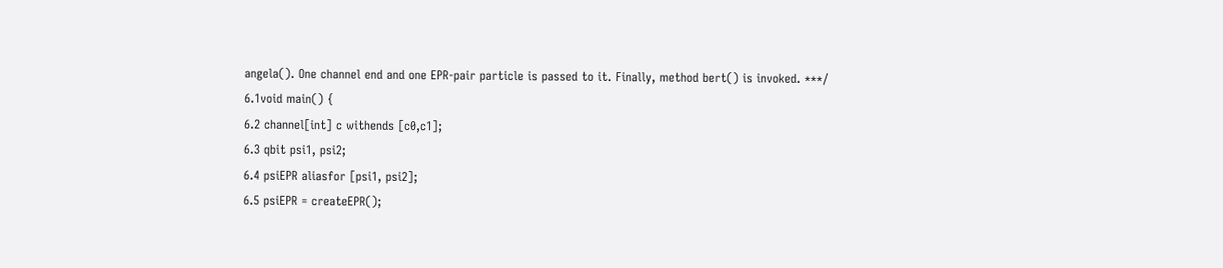angela(). One channel end and one EPR-pair particle is passed to it. Finally, method bert() is invoked. ***/
6.1void main() {
6.2 channel[int] c withends [c0,c1];
6.3 qbit psi1, psi2;
6.4 psiEPR aliasfor [psi1, psi2];
6.5 psiEPR = createEPR();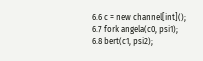6.6 c = new channel[int]();
6.7 fork angela(c0, psi1);
6.8 bert(c1, psi2);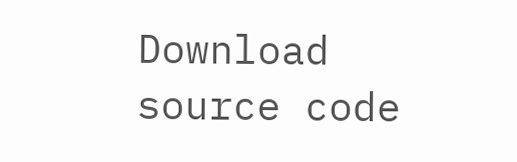Download source code